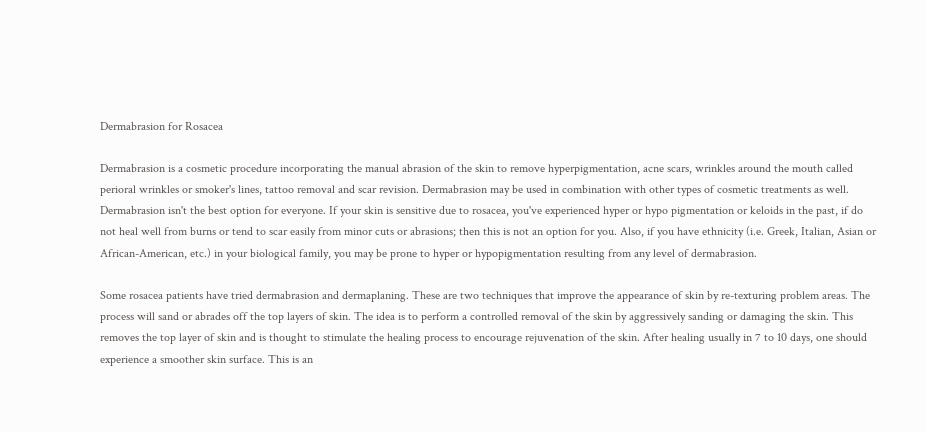Dermabrasion for Rosacea

Dermabrasion is a cosmetic procedure incorporating the manual abrasion of the skin to remove hyperpigmentation, acne scars, wrinkles around the mouth called perioral wrinkles or smoker's lines, tattoo removal and scar revision. Dermabrasion may be used in combination with other types of cosmetic treatments as well. Dermabrasion isn't the best option for everyone. If your skin is sensitive due to rosacea, you've experienced hyper or hypo pigmentation or keloids in the past, if do not heal well from burns or tend to scar easily from minor cuts or abrasions; then this is not an option for you. Also, if you have ethnicity (i.e. Greek, Italian, Asian or African-American, etc.) in your biological family, you may be prone to hyper or hypopigmentation resulting from any level of dermabrasion.

Some rosacea patients have tried dermabrasion and dermaplaning. These are two techniques that improve the appearance of skin by re-texturing problem areas. The process will sand or abrades off the top layers of skin. The idea is to perform a controlled removal of the skin by aggressively sanding or damaging the skin. This removes the top layer of skin and is thought to stimulate the healing process to encourage rejuvenation of the skin. After healing usually in 7 to 10 days, one should experience a smoother skin surface. This is an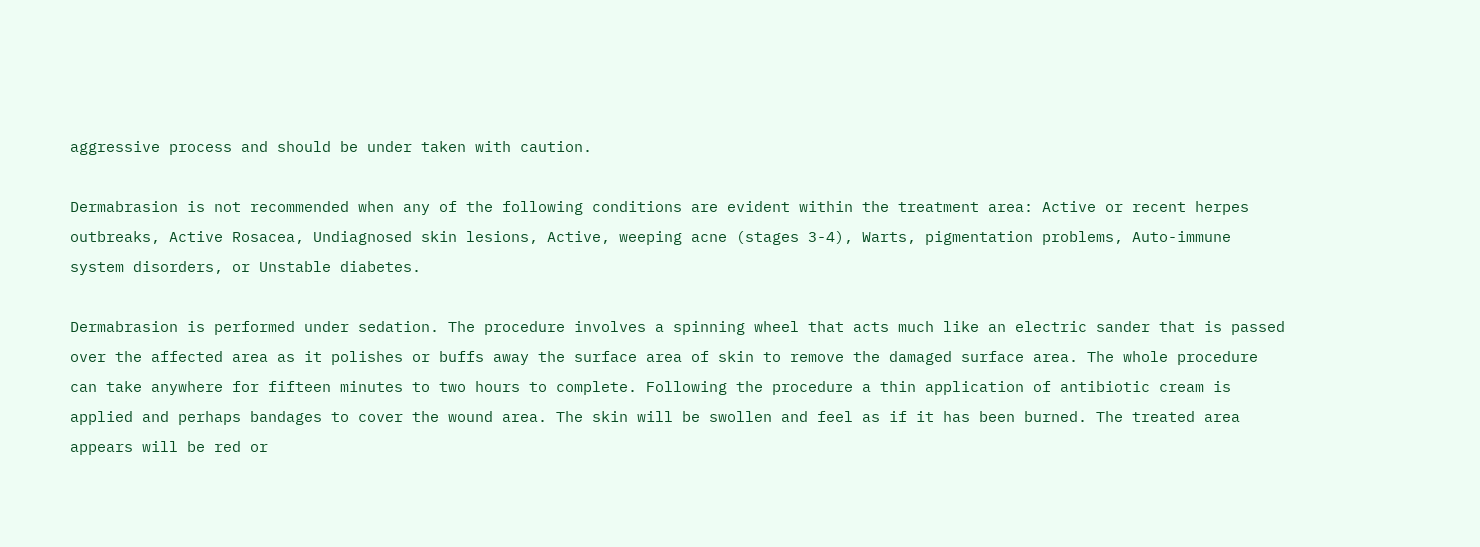aggressive process and should be under taken with caution.

Dermabrasion is not recommended when any of the following conditions are evident within the treatment area: Active or recent herpes outbreaks, Active Rosacea, Undiagnosed skin lesions, Active, weeping acne (stages 3-4), Warts, pigmentation problems, Auto-immune system disorders, or Unstable diabetes.

Dermabrasion is performed under sedation. The procedure involves a spinning wheel that acts much like an electric sander that is passed over the affected area as it polishes or buffs away the surface area of skin to remove the damaged surface area. The whole procedure can take anywhere for fifteen minutes to two hours to complete. Following the procedure a thin application of antibiotic cream is applied and perhaps bandages to cover the wound area. The skin will be swollen and feel as if it has been burned. The treated area appears will be red or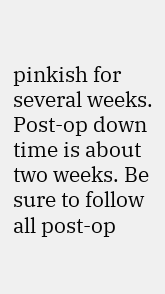pinkish for several weeks. Post-op down time is about two weeks. Be sure to follow all post-op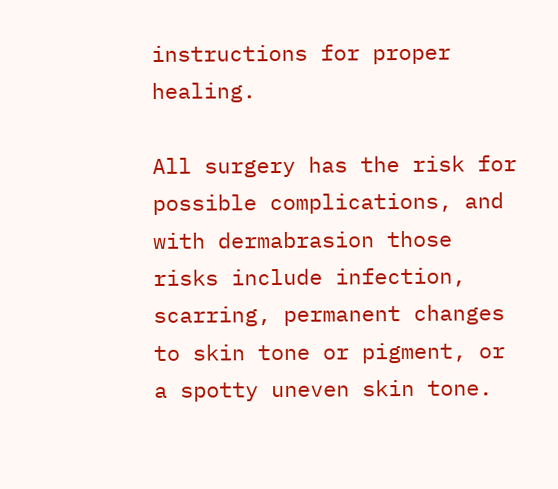instructions for proper healing.

All surgery has the risk for possible complications, and with dermabrasion those risks include infection, scarring, permanent changes to skin tone or pigment, or a spotty uneven skin tone.